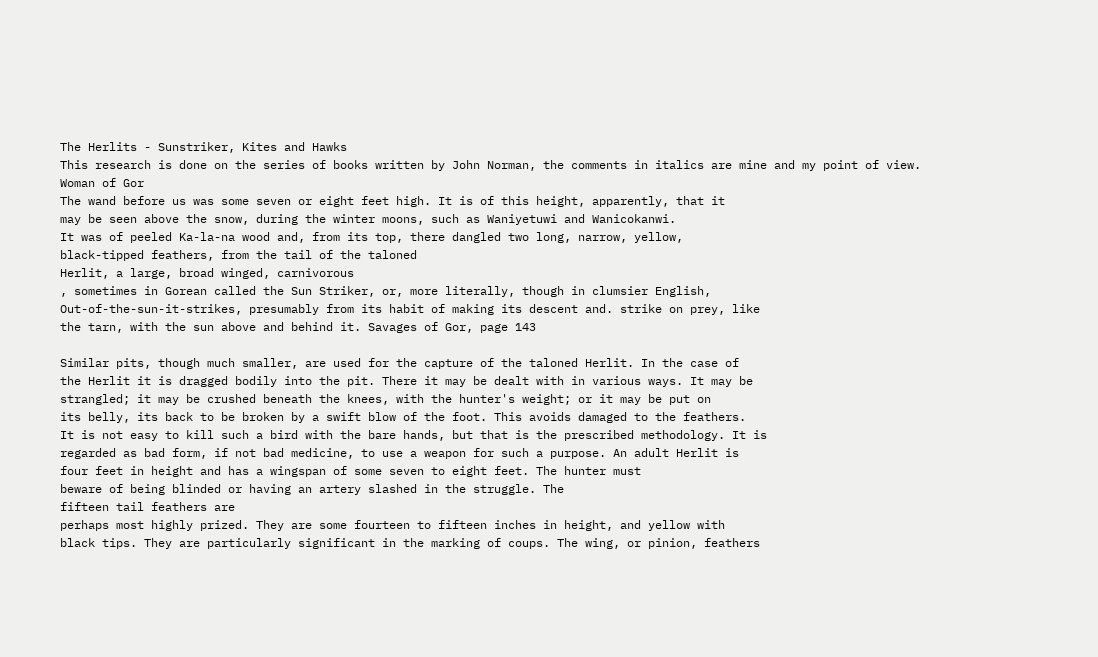The Herlits - Sunstriker, Kites and Hawks
This research is done on the series of books written by John Norman, the comments in italics are mine and my point of view.
Woman of Gor
The wand before us was some seven or eight feet high. It is of this height, apparently, that it
may be seen above the snow, during the winter moons, such as Waniyetuwi and Wanicokanwi.
It was of peeled Ka-la-na wood and, from its top, there dangled two long, narrow, yellow,
black-tipped feathers, from the tail of the taloned
Herlit, a large, broad winged, carnivorous
, sometimes in Gorean called the Sun Striker, or, more literally, though in clumsier English,
Out-of-the-sun-it-strikes, presumably from its habit of making its descent and. strike on prey, like
the tarn, with the sun above and behind it. Savages of Gor, page 143

Similar pits, though much smaller, are used for the capture of the taloned Herlit. In the case of
the Herlit it is dragged bodily into the pit. There it may be dealt with in various ways. It may be
strangled; it may be crushed beneath the knees, with the hunter's weight; or it may be put on
its belly, its back to be broken by a swift blow of the foot. This avoids damaged to the feathers.
It is not easy to kill such a bird with the bare hands, but that is the prescribed methodology. It is
regarded as bad form, if not bad medicine, to use a weapon for such a purpose. An adult Herlit is
four feet in height and has a wingspan of some seven to eight feet. The hunter must
beware of being blinded or having an artery slashed in the struggle. The
fifteen tail feathers are
perhaps most highly prized. They are some fourteen to fifteen inches in height, and yellow with
black tips. They are particularly significant in the marking of coups. The wing, or pinion, feathers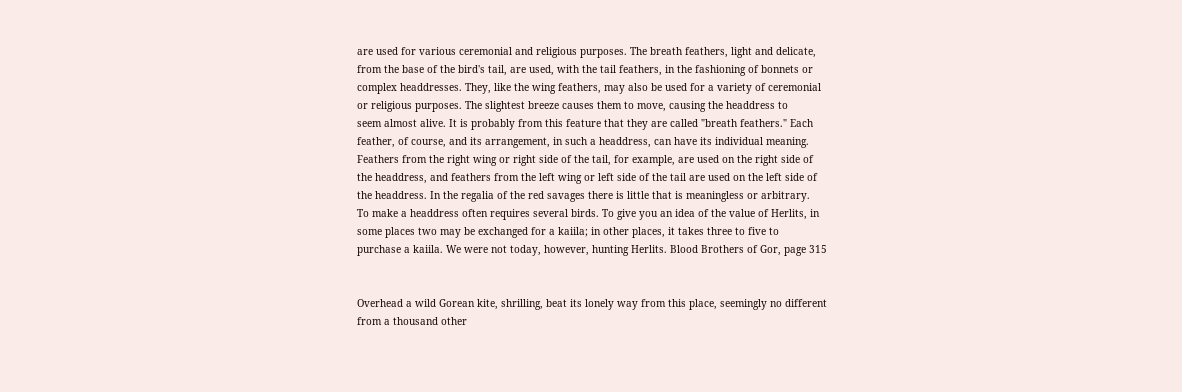are used for various ceremonial and religious purposes. The breath feathers, light and delicate,
from the base of the bird's tail, are used, with the tail feathers, in the fashioning of bonnets or
complex headdresses. They, like the wing feathers, may also be used for a variety of ceremonial
or religious purposes. The slightest breeze causes them to move, causing the headdress to
seem almost alive. It is probably from this feature that they are called "breath feathers." Each
feather, of course, and its arrangement, in such a headdress, can have its individual meaning.
Feathers from the right wing or right side of the tail, for example, are used on the right side of
the headdress, and feathers from the left wing or left side of the tail are used on the left side of
the headdress. In the regalia of the red savages there is little that is meaningless or arbitrary.
To make a headdress often requires several birds. To give you an idea of the value of Herlits, in
some places two may be exchanged for a kaiila; in other places, it takes three to five to
purchase a kaiila. We were not today, however, hunting Herlits. Blood Brothers of Gor, page 315


Overhead a wild Gorean kite, shrilling, beat its lonely way from this place, seemingly no different
from a thousand other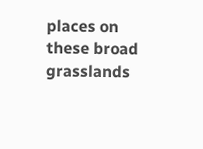places on these broad grasslands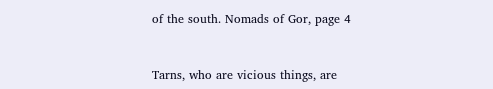of the south. Nomads of Gor, page 4


Tarns, who are vicious things, are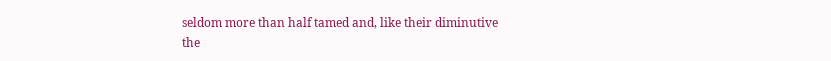seldom more than half tamed and, like their diminutive
the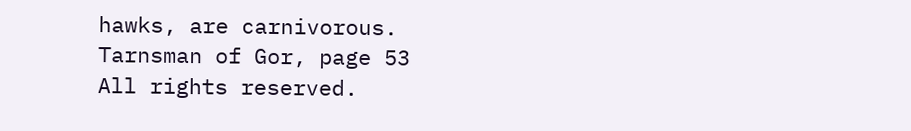hawks, are carnivorous. Tarnsman of Gor, page 53
All rights reserved.